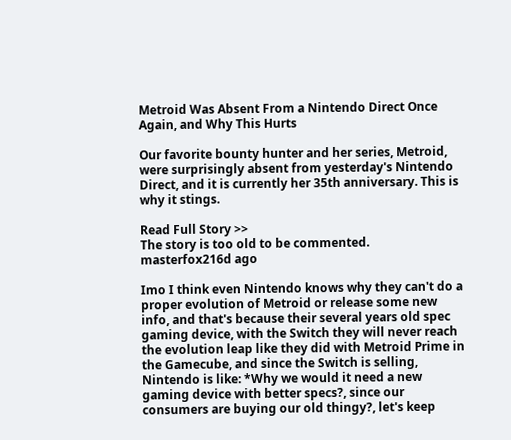Metroid Was Absent From a Nintendo Direct Once Again, and Why This Hurts

Our favorite bounty hunter and her series, Metroid, were surprisingly absent from yesterday's Nintendo Direct, and it is currently her 35th anniversary. This is why it stings.

Read Full Story >>
The story is too old to be commented.
masterfox216d ago

Imo I think even Nintendo knows why they can't do a proper evolution of Metroid or release some new info, and that's because their several years old spec gaming device, with the Switch they will never reach the evolution leap like they did with Metroid Prime in the Gamecube, and since the Switch is selling, Nintendo is like: *Why we would it need a new gaming device with better specs?, since our consumers are buying our old thingy?, let's keep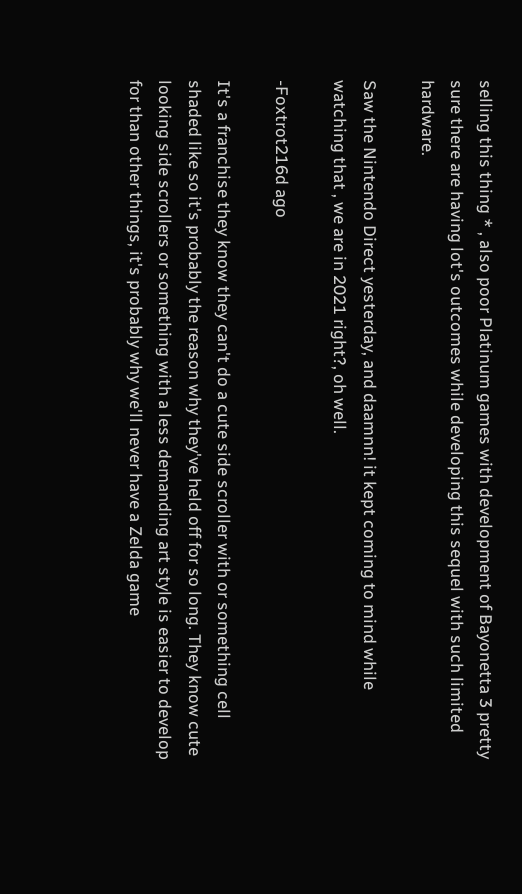selling this thing * , also poor Platinum games with development of Bayonetta 3 pretty sure there are having lot's outcomes while developing this sequel with such limited hardware.

Saw the Nintendo Direct yesterday, and daamnn! it kept coming to mind while watching that , we are in 2021 right?, oh well.

-Foxtrot216d ago

It's a franchise they know they can't do a cute side scroller with or something cell shaded like so it's probably the reason why they've held off for so long. They know cute looking side scrollers or something with a less demanding art style is easier to develop for than other things, it's probably why we'll never have a Zelda game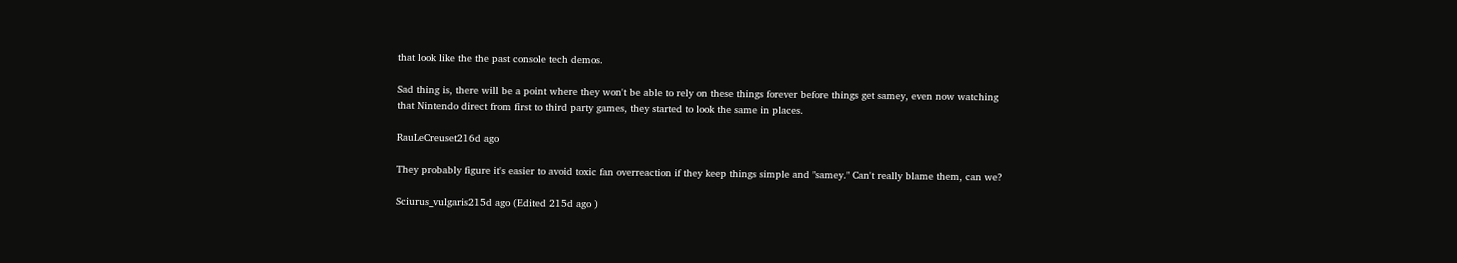that look like the the past console tech demos.

Sad thing is, there will be a point where they won't be able to rely on these things forever before things get samey, even now watching that Nintendo direct from first to third party games, they started to look the same in places.

RauLeCreuset216d ago

They probably figure it's easier to avoid toxic fan overreaction if they keep things simple and "samey." Can't really blame them, can we?

Sciurus_vulgaris215d ago (Edited 215d ago )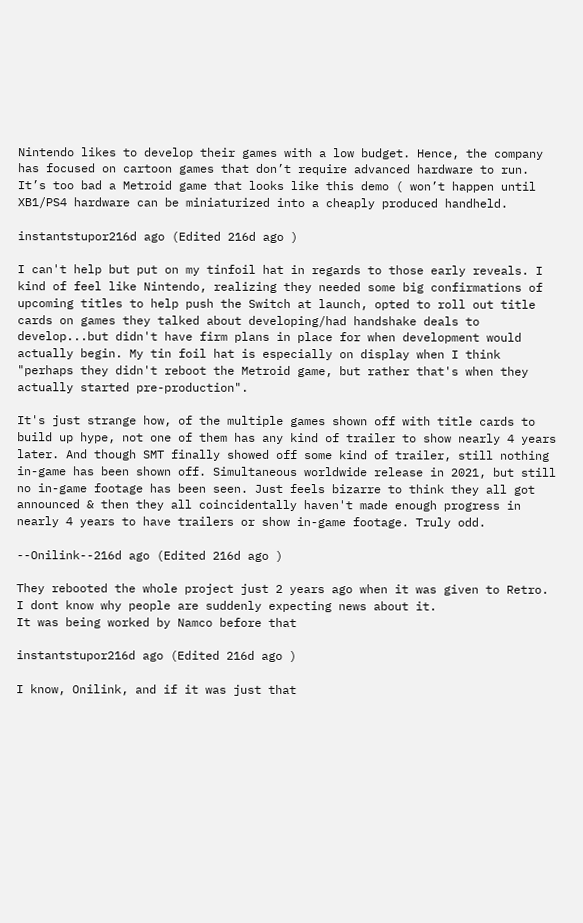Nintendo likes to develop their games with a low budget. Hence, the company has focused on cartoon games that don’t require advanced hardware to run. It’s too bad a Metroid game that looks like this demo ( won’t happen until XB1/PS4 hardware can be miniaturized into a cheaply produced handheld.

instantstupor216d ago (Edited 216d ago )

I can't help but put on my tinfoil hat in regards to those early reveals. I kind of feel like Nintendo, realizing they needed some big confirmations of upcoming titles to help push the Switch at launch, opted to roll out title cards on games they talked about developing/had handshake deals to develop...but didn't have firm plans in place for when development would actually begin. My tin foil hat is especially on display when I think "perhaps they didn't reboot the Metroid game, but rather that's when they actually started pre-production".

It's just strange how, of the multiple games shown off with title cards to build up hype, not one of them has any kind of trailer to show nearly 4 years later. And though SMT finally showed off some kind of trailer, still nothing in-game has been shown off. Simultaneous worldwide release in 2021, but still no in-game footage has been seen. Just feels bizarre to think they all got announced & then they all coincidentally haven't made enough progress in nearly 4 years to have trailers or show in-game footage. Truly odd.

--Onilink--216d ago (Edited 216d ago )

They rebooted the whole project just 2 years ago when it was given to Retro. I dont know why people are suddenly expecting news about it.
It was being worked by Namco before that

instantstupor216d ago (Edited 216d ago )

I know, Onilink, and if it was just that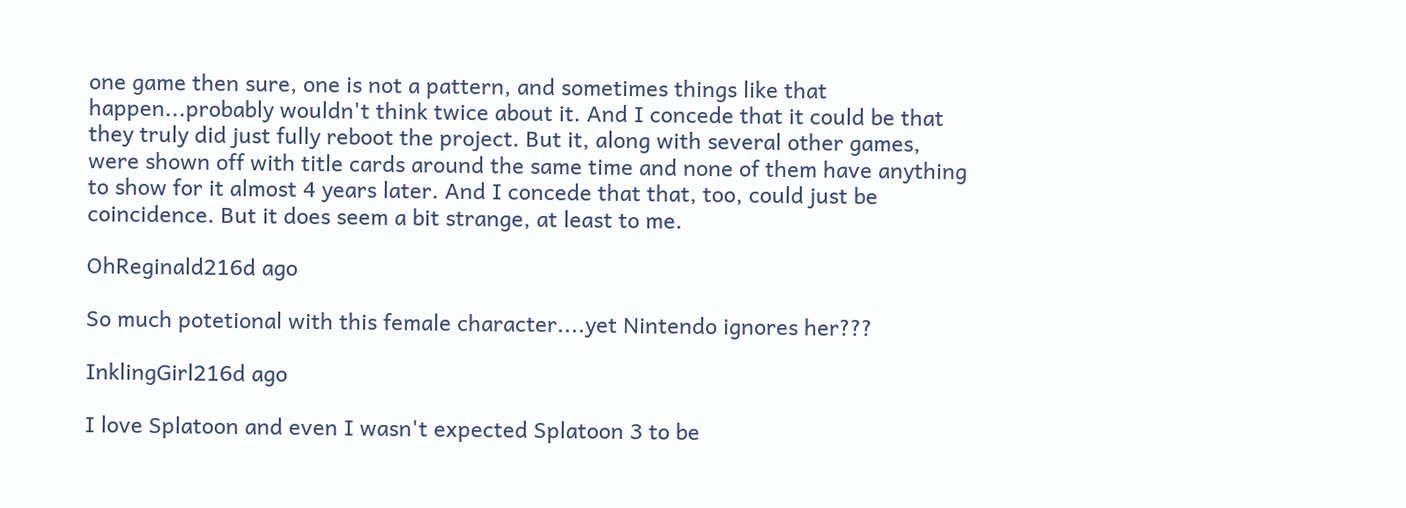one game then sure, one is not a pattern, and sometimes things like that happen...probably wouldn't think twice about it. And I concede that it could be that they truly did just fully reboot the project. But it, along with several other games, were shown off with title cards around the same time and none of them have anything to show for it almost 4 years later. And I concede that that, too, could just be coincidence. But it does seem a bit strange, at least to me.

OhReginald216d ago

So much potetional with this female character....yet Nintendo ignores her???

InklingGirl216d ago

I love Splatoon and even I wasn't expected Splatoon 3 to be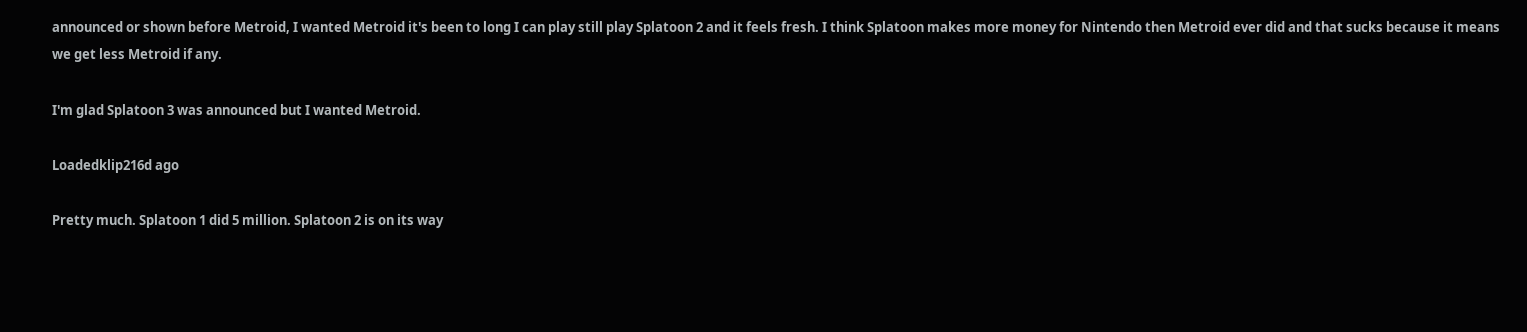announced or shown before Metroid, I wanted Metroid it's been to long I can play still play Splatoon 2 and it feels fresh. I think Splatoon makes more money for Nintendo then Metroid ever did and that sucks because it means we get less Metroid if any.

I'm glad Splatoon 3 was announced but I wanted Metroid.

Loadedklip216d ago

Pretty much. Splatoon 1 did 5 million. Splatoon 2 is on its way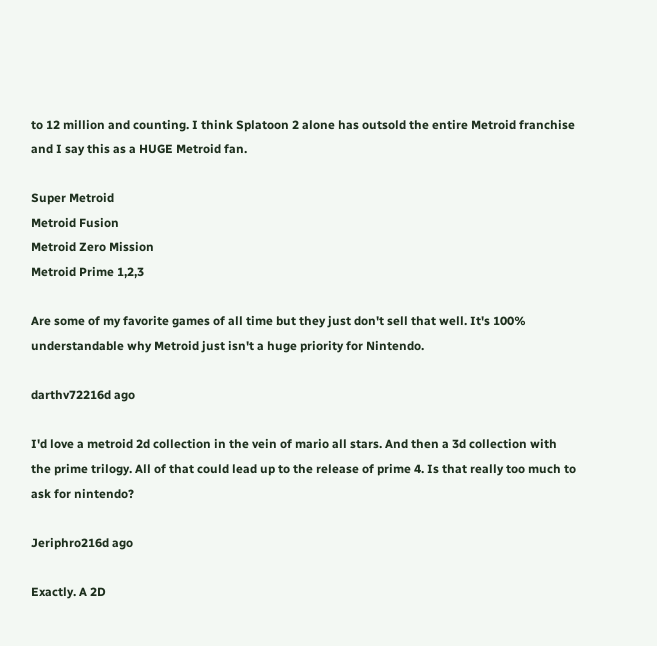to 12 million and counting. I think Splatoon 2 alone has outsold the entire Metroid franchise and I say this as a HUGE Metroid fan.

Super Metroid
Metroid Fusion
Metroid Zero Mission
Metroid Prime 1,2,3

Are some of my favorite games of all time but they just don't sell that well. It's 100% understandable why Metroid just isn't a huge priority for Nintendo.

darthv72216d ago

I'd love a metroid 2d collection in the vein of mario all stars. And then a 3d collection with the prime trilogy. All of that could lead up to the release of prime 4. Is that really too much to ask for nintendo?

Jeriphro216d ago

Exactly. A 2D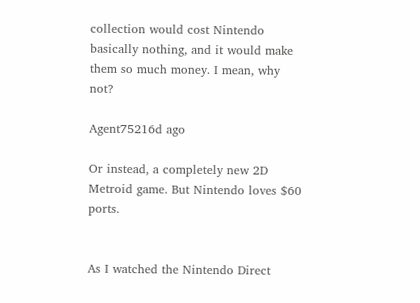collection would cost Nintendo basically nothing, and it would make them so much money. I mean, why not?

Agent75216d ago

Or instead, a completely new 2D Metroid game. But Nintendo loves $60 ports.


As I watched the Nintendo Direct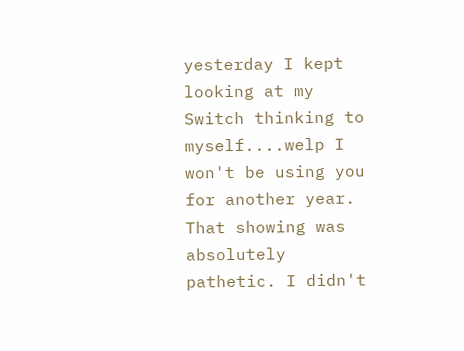yesterday I kept looking at my Switch thinking to myself....welp I won't be using you for another year. That showing was absolutely pathetic. I didn't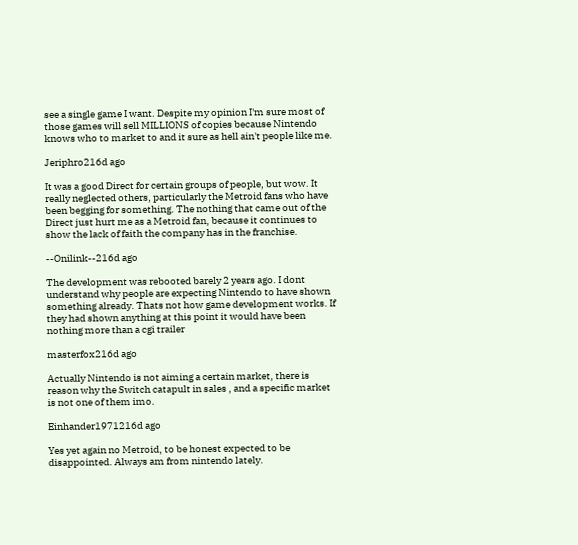see a single game I want. Despite my opinion I'm sure most of those games will sell MILLIONS of copies because Nintendo knows who to market to and it sure as hell ain't people like me.

Jeriphro216d ago

It was a good Direct for certain groups of people, but wow. It really neglected others, particularly the Metroid fans who have been begging for something. The nothing that came out of the Direct just hurt me as a Metroid fan, because it continues to show the lack of faith the company has in the franchise.

--Onilink--216d ago

The development was rebooted barely 2 years ago. I dont understand why people are expecting Nintendo to have shown something already. Thats not how game development works. If they had shown anything at this point it would have been nothing more than a cgi trailer

masterfox216d ago

Actually Nintendo is not aiming a certain market, there is reason why the Switch catapult in sales , and a specific market is not one of them imo.

Einhander1971216d ago

Yes yet again no Metroid, to be honest expected to be disappointed. Always am from nintendo lately.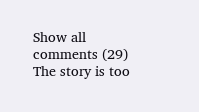Show all comments (29)
The story is too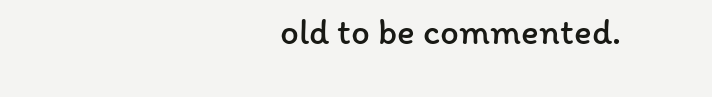old to be commented.